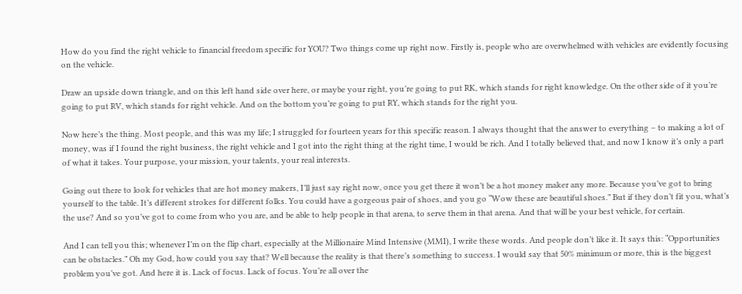How do you find the right vehicle to financial freedom specific for YOU? Two things come up right now. Firstly is, people who are overwhelmed with vehicles are evidently focusing on the vehicle.

Draw an upside down triangle, and on this left hand side over here, or maybe your right, you’re going to put RK, which stands for right knowledge. On the other side of it you’re going to put RV, which stands for right vehicle. And on the bottom you’re going to put RY, which stands for the right you.

Now here’s the thing. Most people, and this was my life; I struggled for fourteen years for this specific reason. I always thought that the answer to everything – to making a lot of money, was if I found the right business, the right vehicle and I got into the right thing at the right time, I would be rich. And I totally believed that, and now I know it’s only a part of what it takes. Your purpose, your mission, your talents, your real interests.

Going out there to look for vehicles that are hot money makers, I’ll just say right now, once you get there it won’t be a hot money maker any more. Because you’ve got to bring yourself to the table. It’s different strokes for different folks. You could have a gorgeous pair of shoes, and you go “Wow these are beautiful shoes.” But if they don’t fit you, what’s the use? And so you’ve got to come from who you are, and be able to help people in that arena, to serve them in that arena. And that will be your best vehicle, for certain.

And I can tell you this; whenever I’m on the flip chart, especially at the Millionaire Mind Intensive (MMI), I write these words. And people don’t like it. It says this: “Opportunities can be obstacles.” Oh my God, how could you say that? Well because the reality is that there’s something to success. I would say that 50% minimum or more, this is the biggest problem you’ve got. And here it is. Lack of focus. Lack of focus. You’re all over the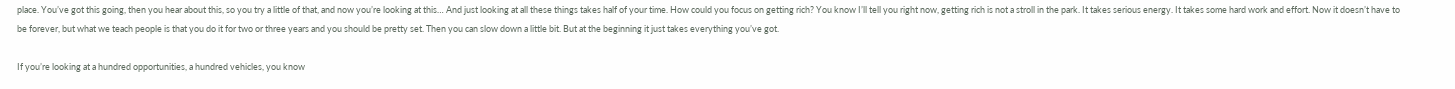place. You’ve got this going, then you hear about this, so you try a little of that, and now you’re looking at this… And just looking at all these things takes half of your time. How could you focus on getting rich? You know I’ll tell you right now, getting rich is not a stroll in the park. It takes serious energy. It takes some hard work and effort. Now it doesn’t have to be forever, but what we teach people is that you do it for two or three years and you should be pretty set. Then you can slow down a little bit. But at the beginning it just takes everything you’ve got.

If you’re looking at a hundred opportunities, a hundred vehicles, you know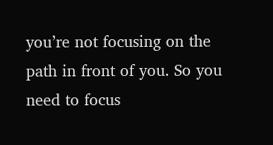you’re not focusing on the path in front of you. So you need to focus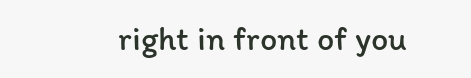right in front of you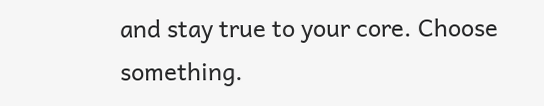and stay true to your core. Choose something.